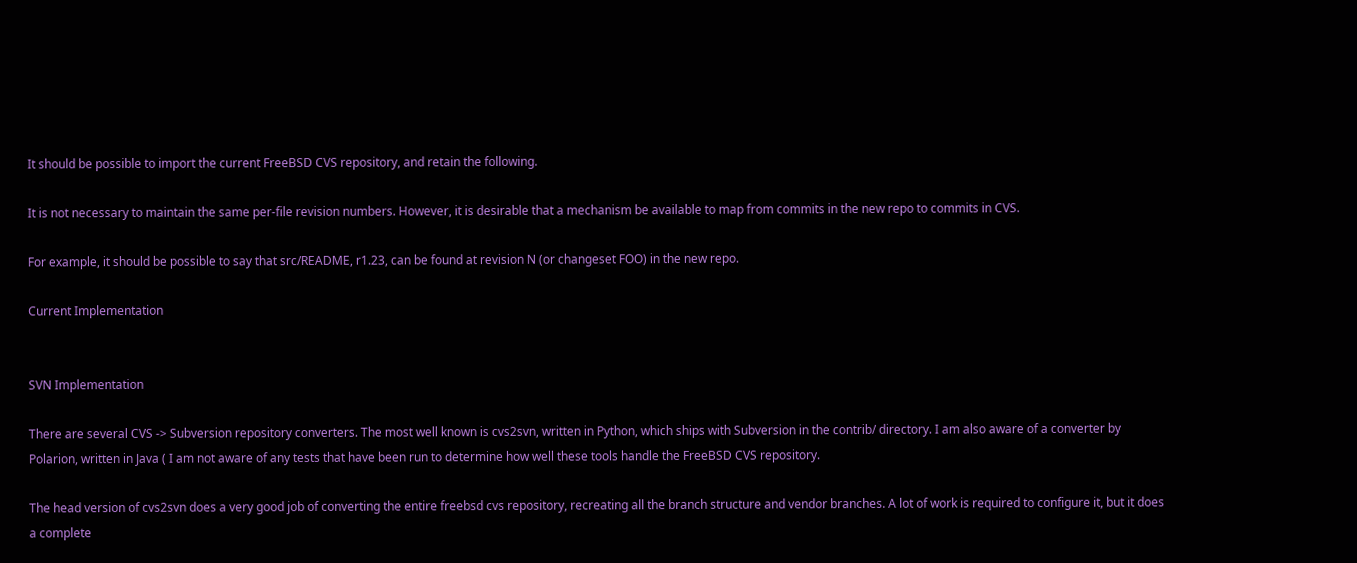It should be possible to import the current FreeBSD CVS repository, and retain the following.

It is not necessary to maintain the same per-file revision numbers. However, it is desirable that a mechanism be available to map from commits in the new repo to commits in CVS.

For example, it should be possible to say that src/README, r1.23, can be found at revision N (or changeset FOO) in the new repo.

Current Implementation


SVN Implementation

There are several CVS -> Subversion repository converters. The most well known is cvs2svn, written in Python, which ships with Subversion in the contrib/ directory. I am also aware of a converter by Polarion, written in Java ( I am not aware of any tests that have been run to determine how well these tools handle the FreeBSD CVS repository.

The head version of cvs2svn does a very good job of converting the entire freebsd cvs repository, recreating all the branch structure and vendor branches. A lot of work is required to configure it, but it does a complete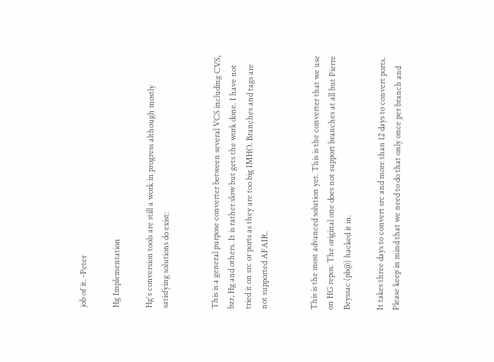job of it. -Peter

Hg Implementation

Hg's conversion tools are still a work in progress although mostly satisfying solutions do exist:


This is a general purpose converter between several VCS including CVS, bzr, Hg and others. It is rather slow but gets the work done. I have not tried it on src or ports as they are too big IMHO. Branches and tags are not supported AFAIR.


This is the most advanced solution yet. This is the converter that we use on HG repos. The original one does not support branches at all but Pierre Beyssac (pb@) hacked it in.

It takes three days to convert src and more than 12 days to convert ports. Please keep in mind that we need to do that only once per branch and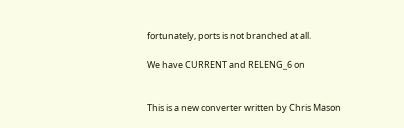fortunately, ports is not branched at all.

We have CURRENT and RELENG_6 on


This is a new converter written by Chris Mason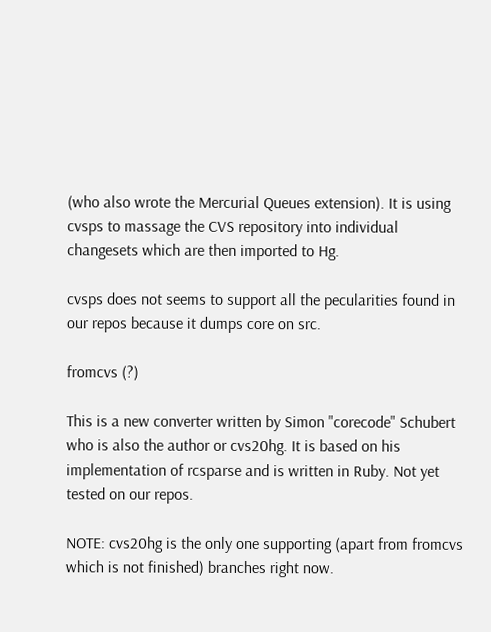(who also wrote the Mercurial Queues extension). It is using cvsps to massage the CVS repository into individual changesets which are then imported to Hg.

cvsps does not seems to support all the pecularities found in our repos because it dumps core on src.

fromcvs (?)

This is a new converter written by Simon "corecode" Schubert who is also the author or cvs20hg. It is based on his implementation of rcsparse and is written in Ruby. Not yet tested on our repos.

NOTE: cvs20hg is the only one supporting (apart from fromcvs which is not finished) branches right now.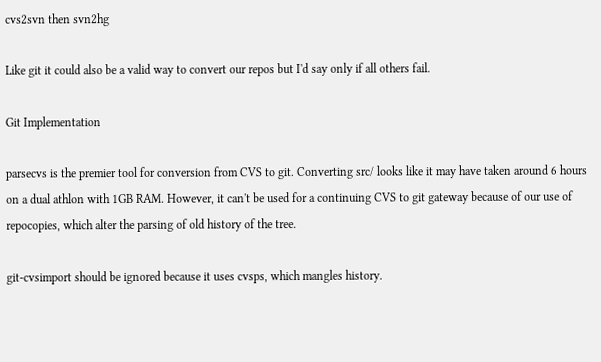cvs2svn then svn2hg

Like git it could also be a valid way to convert our repos but I'd say only if all others fail.

Git Implementation

parsecvs is the premier tool for conversion from CVS to git. Converting src/ looks like it may have taken around 6 hours on a dual athlon with 1GB RAM. However, it can't be used for a continuing CVS to git gateway because of our use of repocopies, which alter the parsing of old history of the tree.

git-cvsimport should be ignored because it uses cvsps, which mangles history.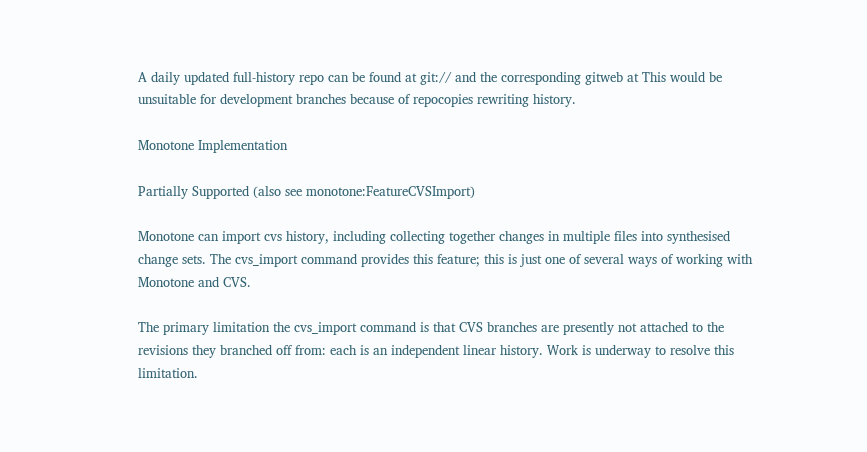A daily updated full-history repo can be found at git:// and the corresponding gitweb at This would be unsuitable for development branches because of repocopies rewriting history.

Monotone Implementation

Partially Supported (also see monotone:FeatureCVSImport)

Monotone can import cvs history, including collecting together changes in multiple files into synthesised change sets. The cvs_import command provides this feature; this is just one of several ways of working with Monotone and CVS.

The primary limitation the cvs_import command is that CVS branches are presently not attached to the revisions they branched off from: each is an independent linear history. Work is underway to resolve this limitation.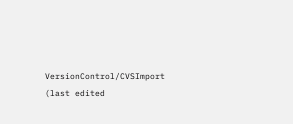VersionControl/CVSImport (last edited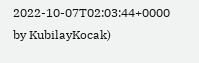2022-10-07T02:03:44+0000 by KubilayKocak)